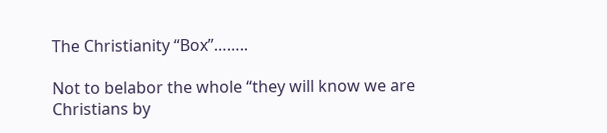The Christianity “Box”……..

Not to belabor the whole “they will know we are Christians by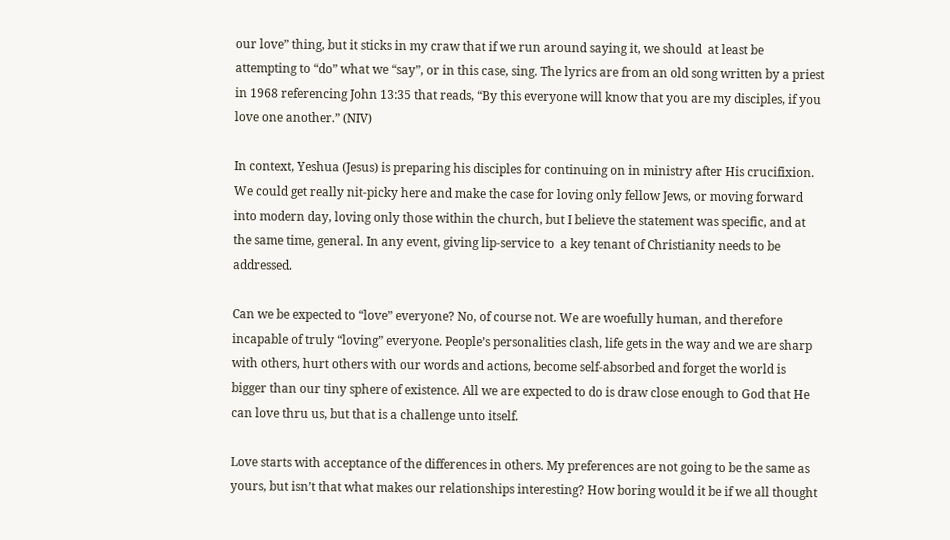our love” thing, but it sticks in my craw that if we run around saying it, we should  at least be attempting to “do” what we “say”, or in this case, sing. The lyrics are from an old song written by a priest in 1968 referencing John 13:35 that reads, “By this everyone will know that you are my disciples, if you love one another.” (NIV)

In context, Yeshua (Jesus) is preparing his disciples for continuing on in ministry after His crucifixion. We could get really nit-picky here and make the case for loving only fellow Jews, or moving forward into modern day, loving only those within the church, but I believe the statement was specific, and at the same time, general. In any event, giving lip-service to  a key tenant of Christianity needs to be addressed.

Can we be expected to “love” everyone? No, of course not. We are woefully human, and therefore incapable of truly “loving” everyone. People’s personalities clash, life gets in the way and we are sharp with others, hurt others with our words and actions, become self-absorbed and forget the world is bigger than our tiny sphere of existence. All we are expected to do is draw close enough to God that He can love thru us, but that is a challenge unto itself.

Love starts with acceptance of the differences in others. My preferences are not going to be the same as yours, but isn’t that what makes our relationships interesting? How boring would it be if we all thought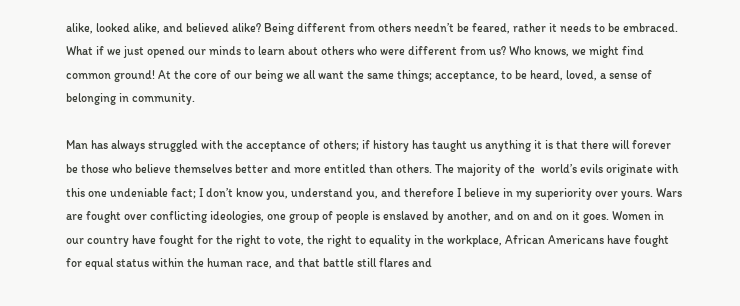alike, looked alike, and believed alike? Being different from others needn’t be feared, rather it needs to be embraced. What if we just opened our minds to learn about others who were different from us? Who knows, we might find common ground! At the core of our being we all want the same things; acceptance, to be heard, loved, a sense of belonging in community.

Man has always struggled with the acceptance of others; if history has taught us anything it is that there will forever be those who believe themselves better and more entitled than others. The majority of the  world’s evils originate with this one undeniable fact; I don’t know you, understand you, and therefore I believe in my superiority over yours. Wars are fought over conflicting ideologies, one group of people is enslaved by another, and on and on it goes. Women in our country have fought for the right to vote, the right to equality in the workplace, African Americans have fought for equal status within the human race, and that battle still flares and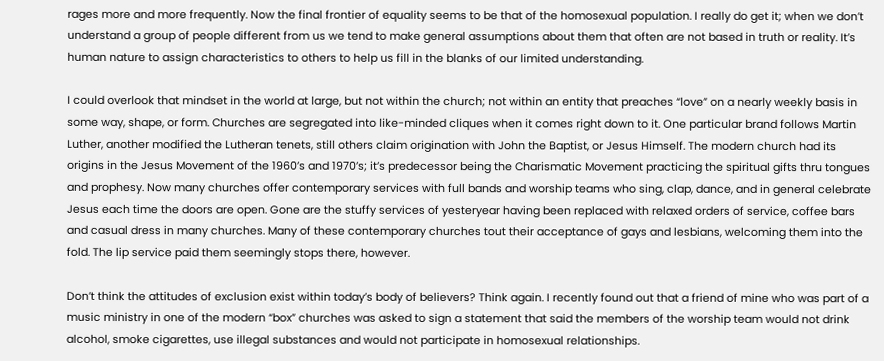rages more and more frequently. Now the final frontier of equality seems to be that of the homosexual population. I really do get it; when we don’t understand a group of people different from us we tend to make general assumptions about them that often are not based in truth or reality. It’s human nature to assign characteristics to others to help us fill in the blanks of our limited understanding.

I could overlook that mindset in the world at large, but not within the church; not within an entity that preaches “love” on a nearly weekly basis in some way, shape, or form. Churches are segregated into like-minded cliques when it comes right down to it. One particular brand follows Martin Luther, another modified the Lutheran tenets, still others claim origination with John the Baptist, or Jesus Himself. The modern church had its origins in the Jesus Movement of the 1960’s and 1970’s; it’s predecessor being the Charismatic Movement practicing the spiritual gifts thru tongues and prophesy. Now many churches offer contemporary services with full bands and worship teams who sing, clap, dance, and in general celebrate Jesus each time the doors are open. Gone are the stuffy services of yesteryear having been replaced with relaxed orders of service, coffee bars and casual dress in many churches. Many of these contemporary churches tout their acceptance of gays and lesbians, welcoming them into the fold. The lip service paid them seemingly stops there, however.

Don’t think the attitudes of exclusion exist within today’s body of believers? Think again. I recently found out that a friend of mine who was part of a music ministry in one of the modern “box” churches was asked to sign a statement that said the members of the worship team would not drink alcohol, smoke cigarettes, use illegal substances and would not participate in homosexual relationships.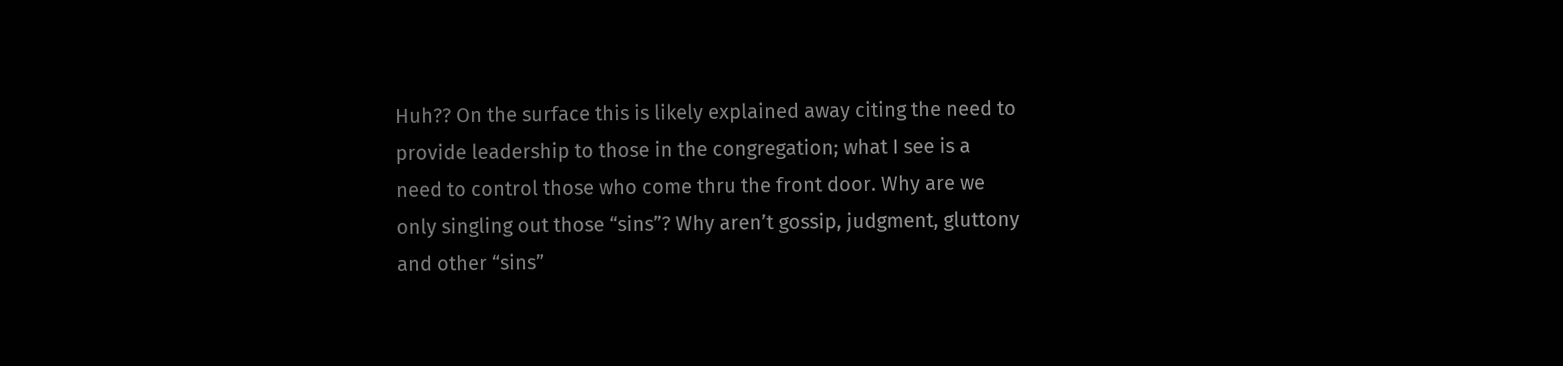Huh?? On the surface this is likely explained away citing the need to provide leadership to those in the congregation; what I see is a need to control those who come thru the front door. Why are we only singling out those “sins”? Why aren’t gossip, judgment, gluttony and other “sins”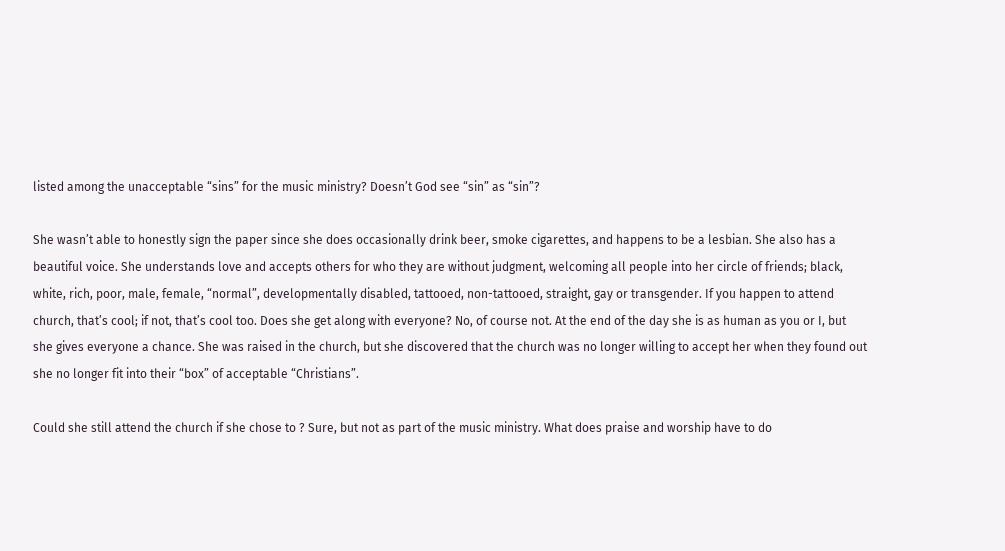listed among the unacceptable “sins” for the music ministry? Doesn’t God see “sin” as “sin”?

She wasn’t able to honestly sign the paper since she does occasionally drink beer, smoke cigarettes, and happens to be a lesbian. She also has a beautiful voice. She understands love and accepts others for who they are without judgment, welcoming all people into her circle of friends; black, white, rich, poor, male, female, “normal”, developmentally disabled, tattooed, non-tattooed, straight, gay or transgender. If you happen to attend church, that’s cool; if not, that’s cool too. Does she get along with everyone? No, of course not. At the end of the day she is as human as you or I, but she gives everyone a chance. She was raised in the church, but she discovered that the church was no longer willing to accept her when they found out she no longer fit into their “box” of acceptable “Christians”.

Could she still attend the church if she chose to ? Sure, but not as part of the music ministry. What does praise and worship have to do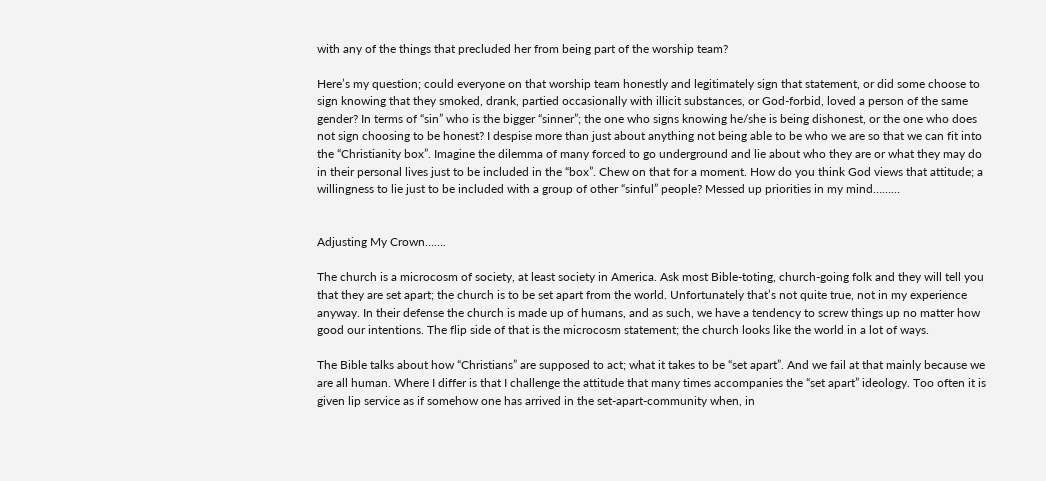with any of the things that precluded her from being part of the worship team?

Here’s my question; could everyone on that worship team honestly and legitimately sign that statement, or did some choose to sign knowing that they smoked, drank, partied occasionally with illicit substances, or God-forbid, loved a person of the same gender? In terms of “sin” who is the bigger “sinner”; the one who signs knowing he/she is being dishonest, or the one who does not sign choosing to be honest? I despise more than just about anything not being able to be who we are so that we can fit into the “Christianity box”. Imagine the dilemma of many forced to go underground and lie about who they are or what they may do in their personal lives just to be included in the “box”. Chew on that for a moment. How do you think God views that attitude; a willingness to lie just to be included with a group of other “sinful” people? Messed up priorities in my mind………


Adjusting My Crown…….

The church is a microcosm of society, at least society in America. Ask most Bible-toting, church-going folk and they will tell you that they are set apart; the church is to be set apart from the world. Unfortunately that’s not quite true, not in my experience anyway. In their defense the church is made up of humans, and as such, we have a tendency to screw things up no matter how good our intentions. The flip side of that is the microcosm statement; the church looks like the world in a lot of ways.

The Bible talks about how “Christians” are supposed to act; what it takes to be “set apart”. And we fail at that mainly because we are all human. Where I differ is that I challenge the attitude that many times accompanies the “set apart” ideology. Too often it is given lip service as if somehow one has arrived in the set-apart-community when, in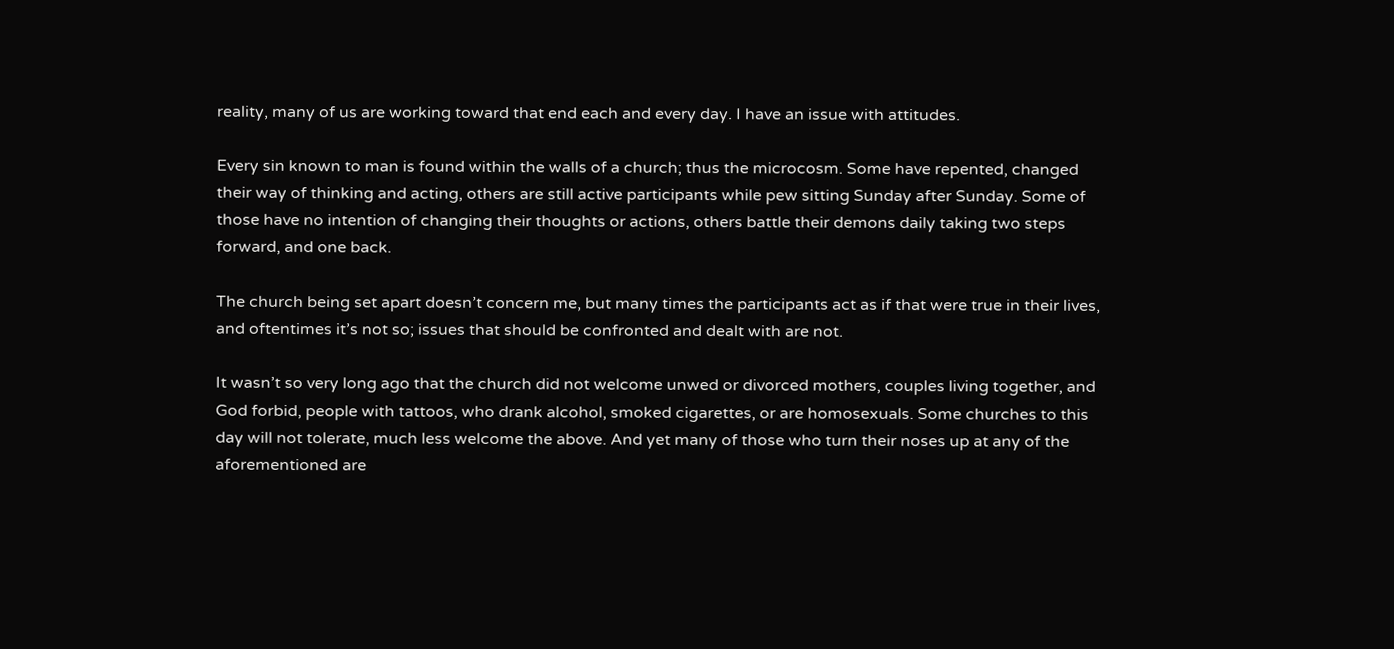reality, many of us are working toward that end each and every day. I have an issue with attitudes.

Every sin known to man is found within the walls of a church; thus the microcosm. Some have repented, changed their way of thinking and acting, others are still active participants while pew sitting Sunday after Sunday. Some of those have no intention of changing their thoughts or actions, others battle their demons daily taking two steps forward, and one back.

The church being set apart doesn’t concern me, but many times the participants act as if that were true in their lives, and oftentimes it’s not so; issues that should be confronted and dealt with are not.

It wasn’t so very long ago that the church did not welcome unwed or divorced mothers, couples living together, and God forbid, people with tattoos, who drank alcohol, smoked cigarettes, or are homosexuals. Some churches to this day will not tolerate, much less welcome the above. And yet many of those who turn their noses up at any of the aforementioned are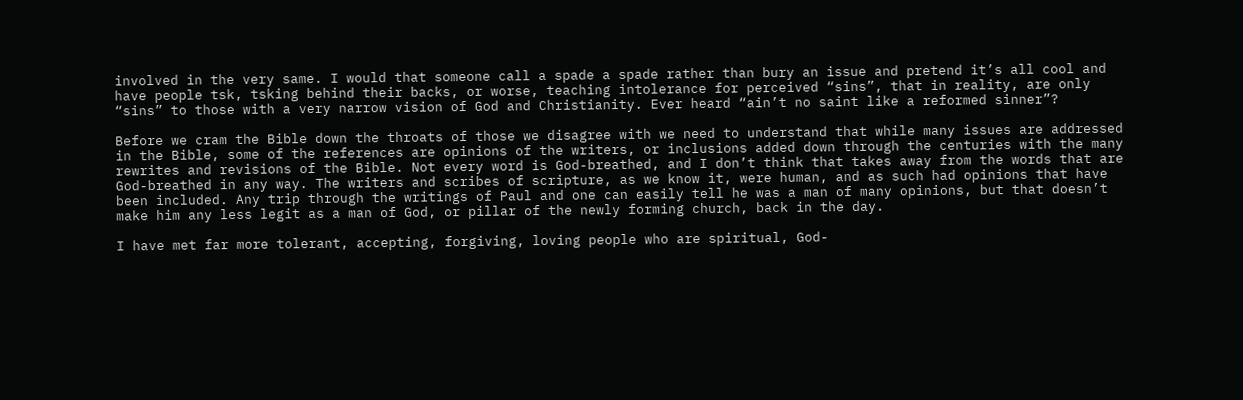involved in the very same. I would that someone call a spade a spade rather than bury an issue and pretend it’s all cool and have people tsk, tsking behind their backs, or worse, teaching intolerance for perceived “sins”, that in reality, are only “sins” to those with a very narrow vision of God and Christianity. Ever heard “ain’t no saint like a reformed sinner”?

Before we cram the Bible down the throats of those we disagree with we need to understand that while many issues are addressed in the Bible, some of the references are opinions of the writers, or inclusions added down through the centuries with the many rewrites and revisions of the Bible. Not every word is God-breathed, and I don’t think that takes away from the words that are God-breathed in any way. The writers and scribes of scripture, as we know it, were human, and as such had opinions that have been included. Any trip through the writings of Paul and one can easily tell he was a man of many opinions, but that doesn’t make him any less legit as a man of God, or pillar of the newly forming church, back in the day.

I have met far more tolerant, accepting, forgiving, loving people who are spiritual, God-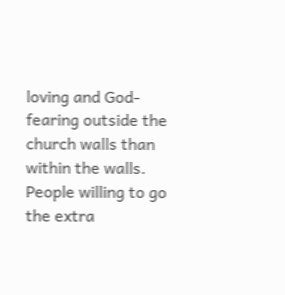loving and God-fearing outside the church walls than within the walls. People willing to go the extra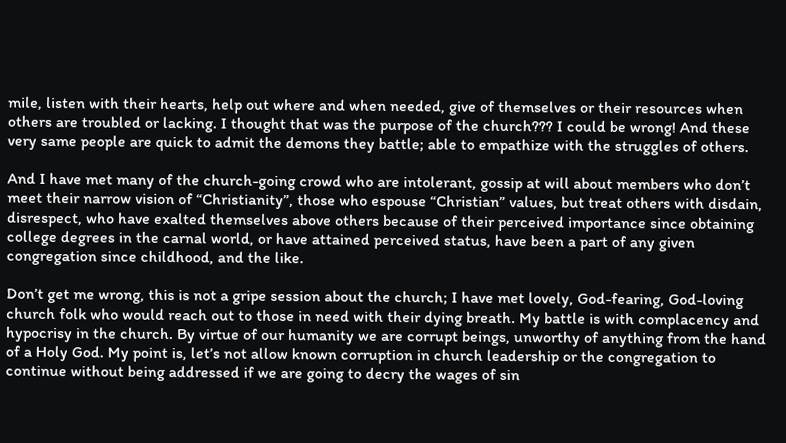mile, listen with their hearts, help out where and when needed, give of themselves or their resources when others are troubled or lacking. I thought that was the purpose of the church??? I could be wrong! And these very same people are quick to admit the demons they battle; able to empathize with the struggles of others.

And I have met many of the church-going crowd who are intolerant, gossip at will about members who don’t meet their narrow vision of “Christianity”, those who espouse “Christian” values, but treat others with disdain, disrespect, who have exalted themselves above others because of their perceived importance since obtaining college degrees in the carnal world, or have attained perceived status, have been a part of any given congregation since childhood, and the like.

Don’t get me wrong, this is not a gripe session about the church; I have met lovely, God-fearing, God-loving church folk who would reach out to those in need with their dying breath. My battle is with complacency and hypocrisy in the church. By virtue of our humanity we are corrupt beings, unworthy of anything from the hand of a Holy God. My point is, let’s not allow known corruption in church leadership or the congregation to continue without being addressed if we are going to decry the wages of sin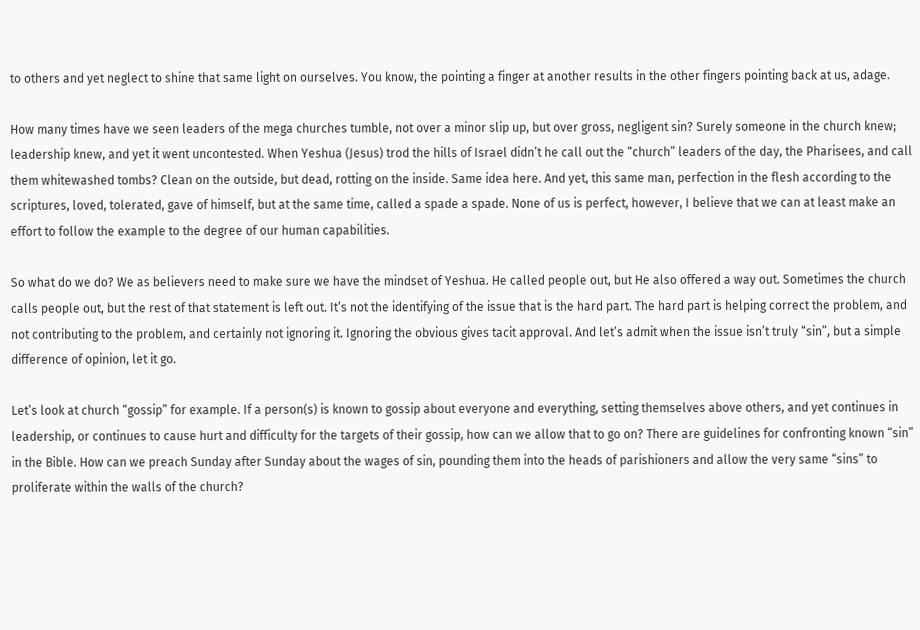to others and yet neglect to shine that same light on ourselves. You know, the pointing a finger at another results in the other fingers pointing back at us, adage.

How many times have we seen leaders of the mega churches tumble, not over a minor slip up, but over gross, negligent sin? Surely someone in the church knew; leadership knew, and yet it went uncontested. When Yeshua (Jesus) trod the hills of Israel didn’t he call out the “church” leaders of the day, the Pharisees, and call them whitewashed tombs? Clean on the outside, but dead, rotting on the inside. Same idea here. And yet, this same man, perfection in the flesh according to the scriptures, loved, tolerated, gave of himself, but at the same time, called a spade a spade. None of us is perfect, however, I believe that we can at least make an effort to follow the example to the degree of our human capabilities.

So what do we do? We as believers need to make sure we have the mindset of Yeshua. He called people out, but He also offered a way out. Sometimes the church calls people out, but the rest of that statement is left out. It’s not the identifying of the issue that is the hard part. The hard part is helping correct the problem, and not contributing to the problem, and certainly not ignoring it. Ignoring the obvious gives tacit approval. And let’s admit when the issue isn’t truly “sin”, but a simple difference of opinion, let it go.

Let’s look at church “gossip” for example. If a person(s) is known to gossip about everyone and everything, setting themselves above others, and yet continues in leadership, or continues to cause hurt and difficulty for the targets of their gossip, how can we allow that to go on? There are guidelines for confronting known “sin” in the Bible. How can we preach Sunday after Sunday about the wages of sin, pounding them into the heads of parishioners and allow the very same “sins” to proliferate within the walls of the church?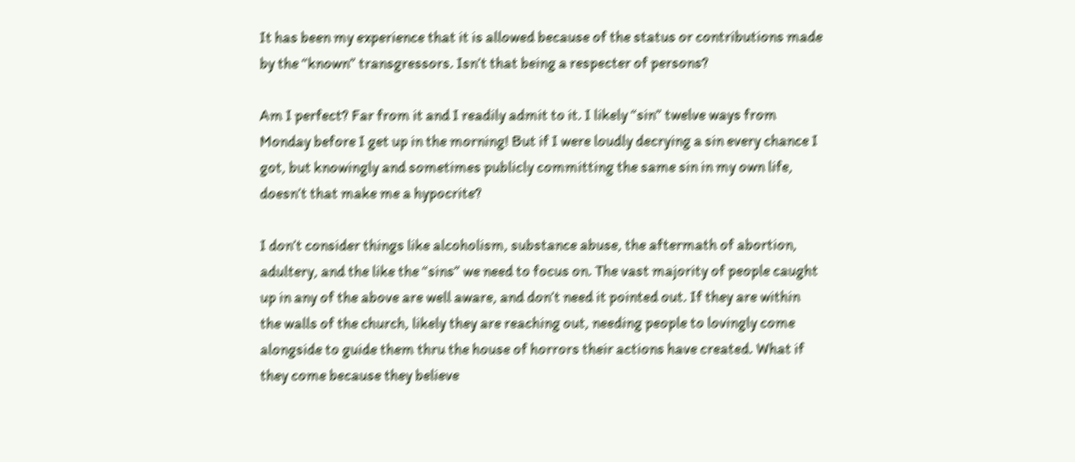It has been my experience that it is allowed because of the status or contributions made by the “known” transgressors. Isn’t that being a respecter of persons?

Am I perfect? Far from it and I readily admit to it. I likely “sin” twelve ways from Monday before I get up in the morning! But if I were loudly decrying a sin every chance I got, but knowingly and sometimes publicly committing the same sin in my own life, doesn’t that make me a hypocrite?

I don’t consider things like alcoholism, substance abuse, the aftermath of abortion, adultery, and the like the “sins” we need to focus on. The vast majority of people caught up in any of the above are well aware, and don’t need it pointed out. If they are within the walls of the church, likely they are reaching out, needing people to lovingly come alongside to guide them thru the house of horrors their actions have created. What if they come because they believe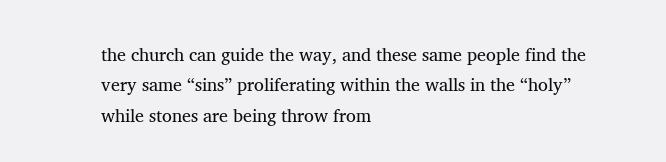the church can guide the way, and these same people find the very same “sins” proliferating within the walls in the “holy” while stones are being throw from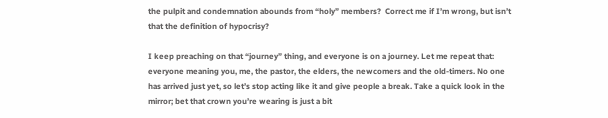the pulpit and condemnation abounds from “holy” members?  Correct me if I’m wrong, but isn’t that the definition of hypocrisy?

I keep preaching on that “journey” thing, and everyone is on a journey. Let me repeat that: everyone meaning you, me, the pastor, the elders, the newcomers and the old-timers. No one has arrived just yet, so let’s stop acting like it and give people a break. Take a quick look in the mirror; bet that crown you’re wearing is just a bit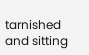tarnished and sitting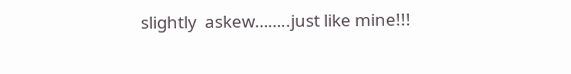slightly  askew……..just like mine!!!